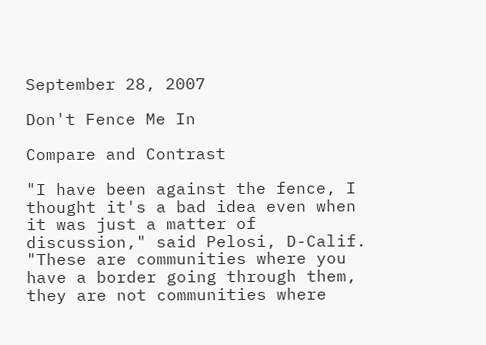September 28, 2007

Don't Fence Me In

Compare and Contrast

"I have been against the fence, I thought it's a bad idea even when it was just a matter of discussion," said Pelosi, D-Calif. "These are communities where you have a border going through them, they are not communities where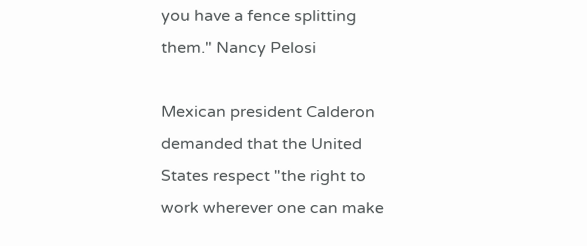you have a fence splitting them." Nancy Pelosi

Mexican president Calderon demanded that the United States respect "the right to work wherever one can make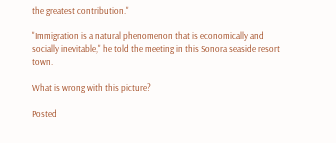the greatest contribution."

"Immigration is a natural phenomenon that is economically and socially inevitable," he told the meeting in this Sonora seaside resort town.

What is wrong with this picture?

Posted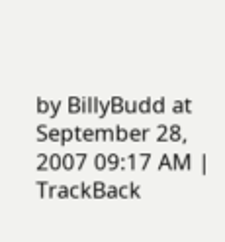by BillyBudd at September 28, 2007 09:17 AM | TrackBack